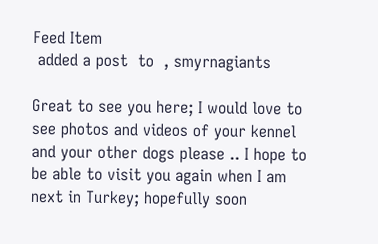Feed Item
 added a post  to  , smyrnagiants

Great to see you here; I would love to see photos and videos of your kennel and your other dogs please .. I hope to be able to visit you again when I am next in Turkey; hopefully soon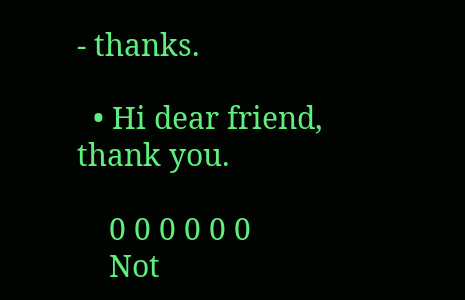- thanks.

  • Hi dear friend, thank you.

    0 0 0 0 0 0
    Not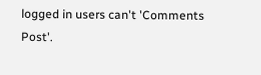logged in users can't 'Comments Post'.